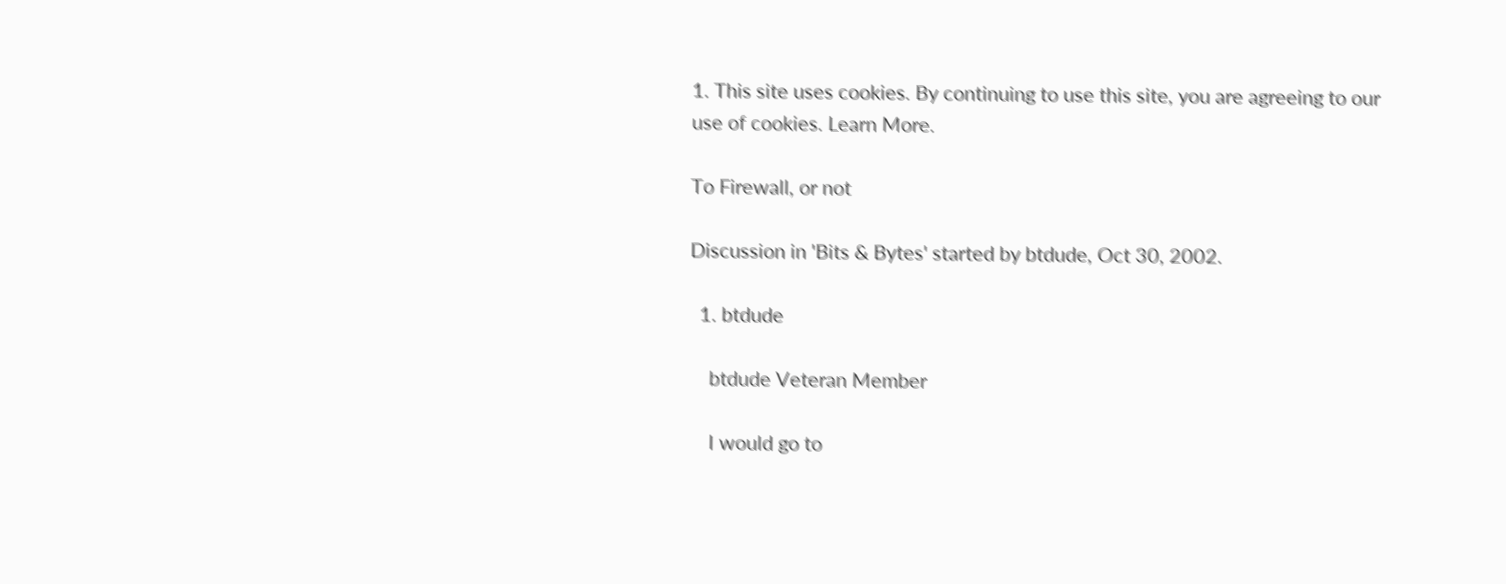1. This site uses cookies. By continuing to use this site, you are agreeing to our use of cookies. Learn More.

To Firewall, or not

Discussion in 'Bits & Bytes' started by btdude, Oct 30, 2002.

  1. btdude

    btdude Veteran Member

    I would go to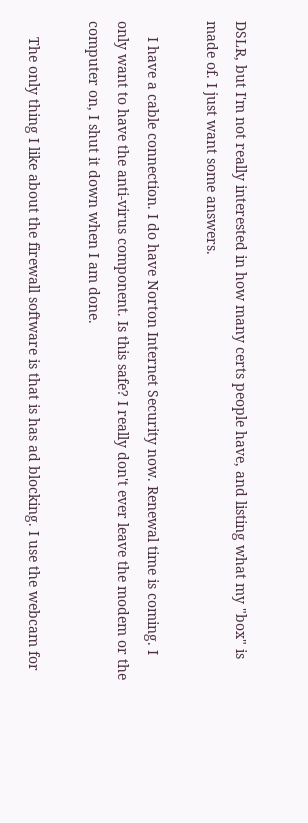DSLR, but I'm not really interested in how many certs people have, and listing what my "box" is made of. I just want some answers.

    I have a cable connection. I do have Norton Internet Security now. Renewal time is coming. I only want to have the anti-virus component. Is this safe? I really don't ever leave the modem or the computer on, I shut it down when I am done.

    The only thing I like about the firewall software is that is has ad blocking. I use the webcam for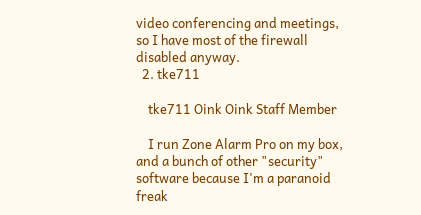video conferencing and meetings, so I have most of the firewall disabled anyway.
  2. tke711

    tke711 Oink Oink Staff Member

    I run Zone Alarm Pro on my box, and a bunch of other "security" software because I'm a paranoid freak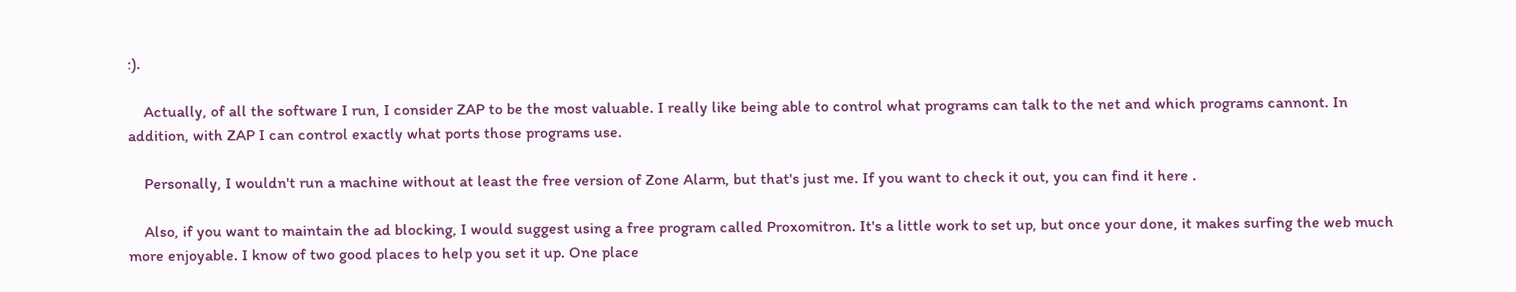:).

    Actually, of all the software I run, I consider ZAP to be the most valuable. I really like being able to control what programs can talk to the net and which programs cannont. In addition, with ZAP I can control exactly what ports those programs use.

    Personally, I wouldn't run a machine without at least the free version of Zone Alarm, but that's just me. If you want to check it out, you can find it here .

    Also, if you want to maintain the ad blocking, I would suggest using a free program called Proxomitron. It's a little work to set up, but once your done, it makes surfing the web much more enjoyable. I know of two good places to help you set it up. One place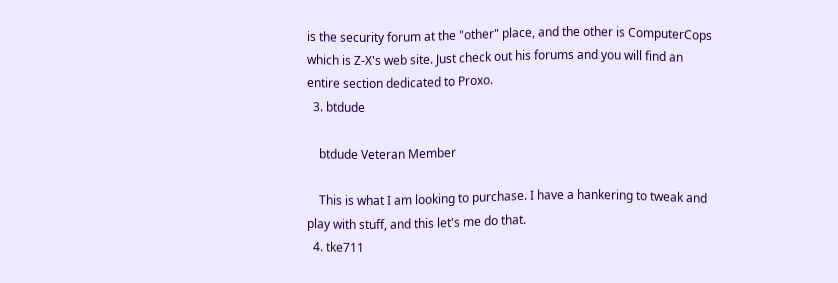is the security forum at the "other" place, and the other is ComputerCops which is Z-X's web site. Just check out his forums and you will find an entire section dedicated to Proxo.
  3. btdude

    btdude Veteran Member

    This is what I am looking to purchase. I have a hankering to tweak and play with stuff, and this let's me do that.
  4. tke711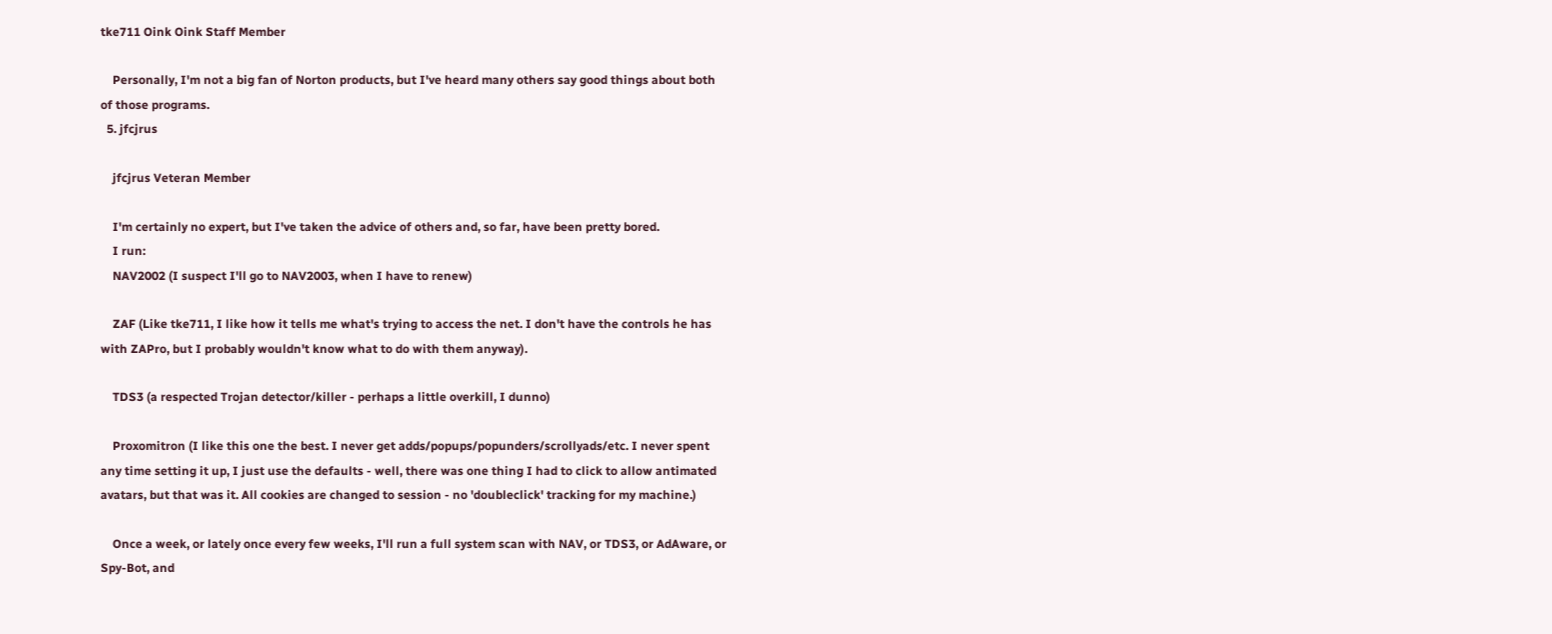tke711 Oink Oink Staff Member

    Personally, I'm not a big fan of Norton products, but I've heard many others say good things about both of those programs.
  5. jfcjrus

    jfcjrus Veteran Member

    I'm certainly no expert, but I've taken the advice of others and, so far, have been pretty bored.
    I run:
    NAV2002 (I suspect I'll go to NAV2003, when I have to renew)

    ZAF (Like tke711, I like how it tells me what's trying to access the net. I don't have the controls he has with ZAPro, but I probably wouldn't know what to do with them anyway).

    TDS3 (a respected Trojan detector/killer - perhaps a little overkill, I dunno)

    Proxomitron (I like this one the best. I never get adds/popups/popunders/scrollyads/etc. I never spent any time setting it up, I just use the defaults - well, there was one thing I had to click to allow antimated avatars, but that was it. All cookies are changed to session - no 'doubleclick' tracking for my machine.)

    Once a week, or lately once every few weeks, I'll run a full system scan with NAV, or TDS3, or AdAware, or Spy-Bot, and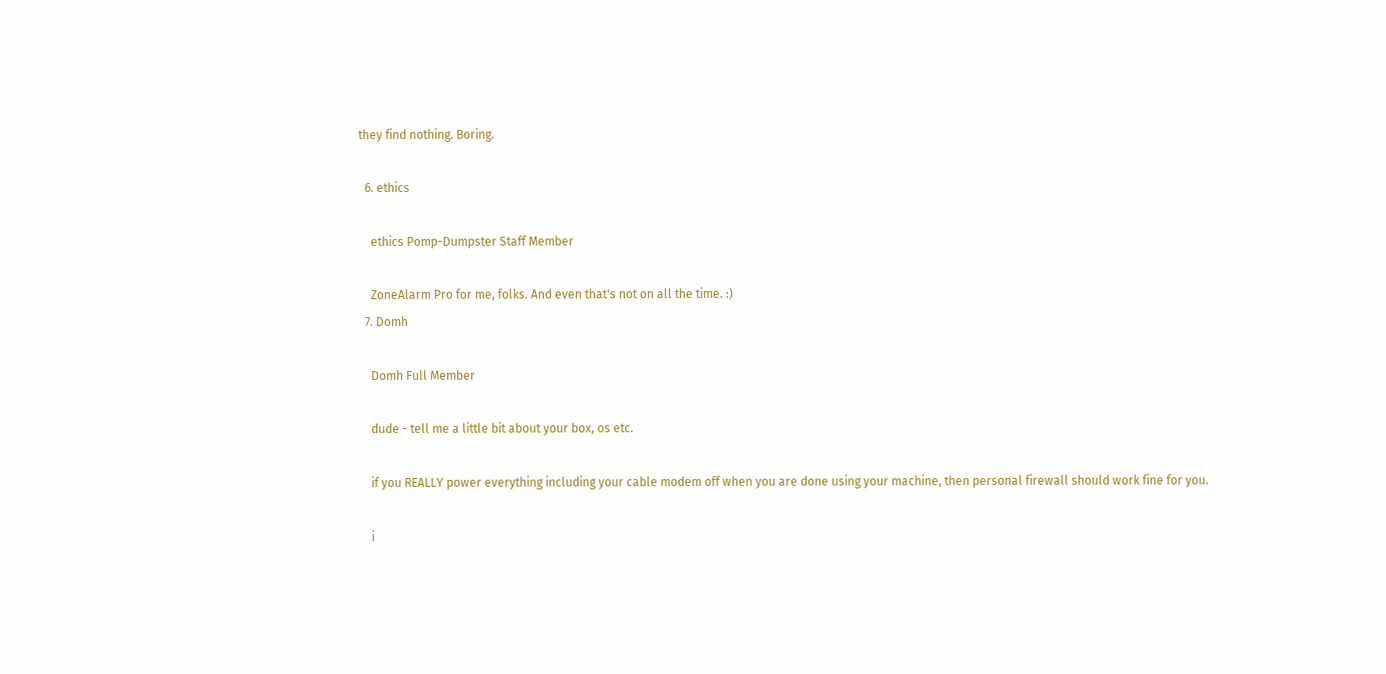they find nothing. Boring.

  6. ethics

    ethics Pomp-Dumpster Staff Member

    ZoneAlarm Pro for me, folks. And even that's not on all the time. :)
  7. Domh

    Domh Full Member

    dude - tell me a little bit about your box, os etc.

    if you REALLY power everything including your cable modem off when you are done using your machine, then personal firewall should work fine for you.

    i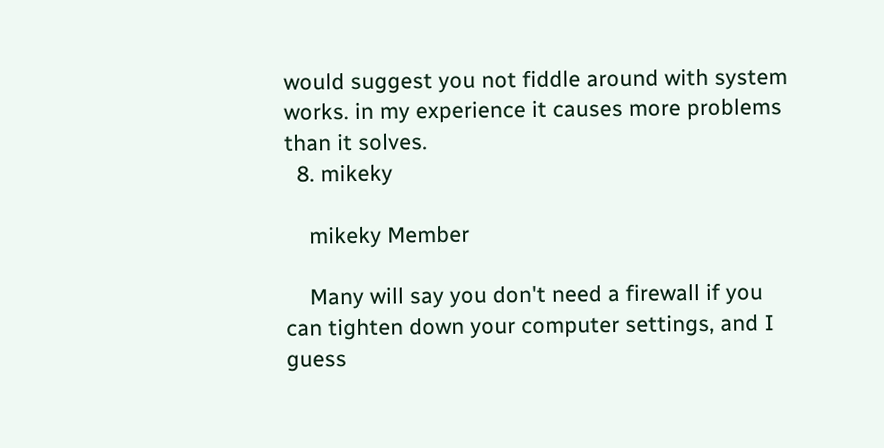would suggest you not fiddle around with system works. in my experience it causes more problems than it solves.
  8. mikeky

    mikeky Member

    Many will say you don't need a firewall if you can tighten down your computer settings, and I guess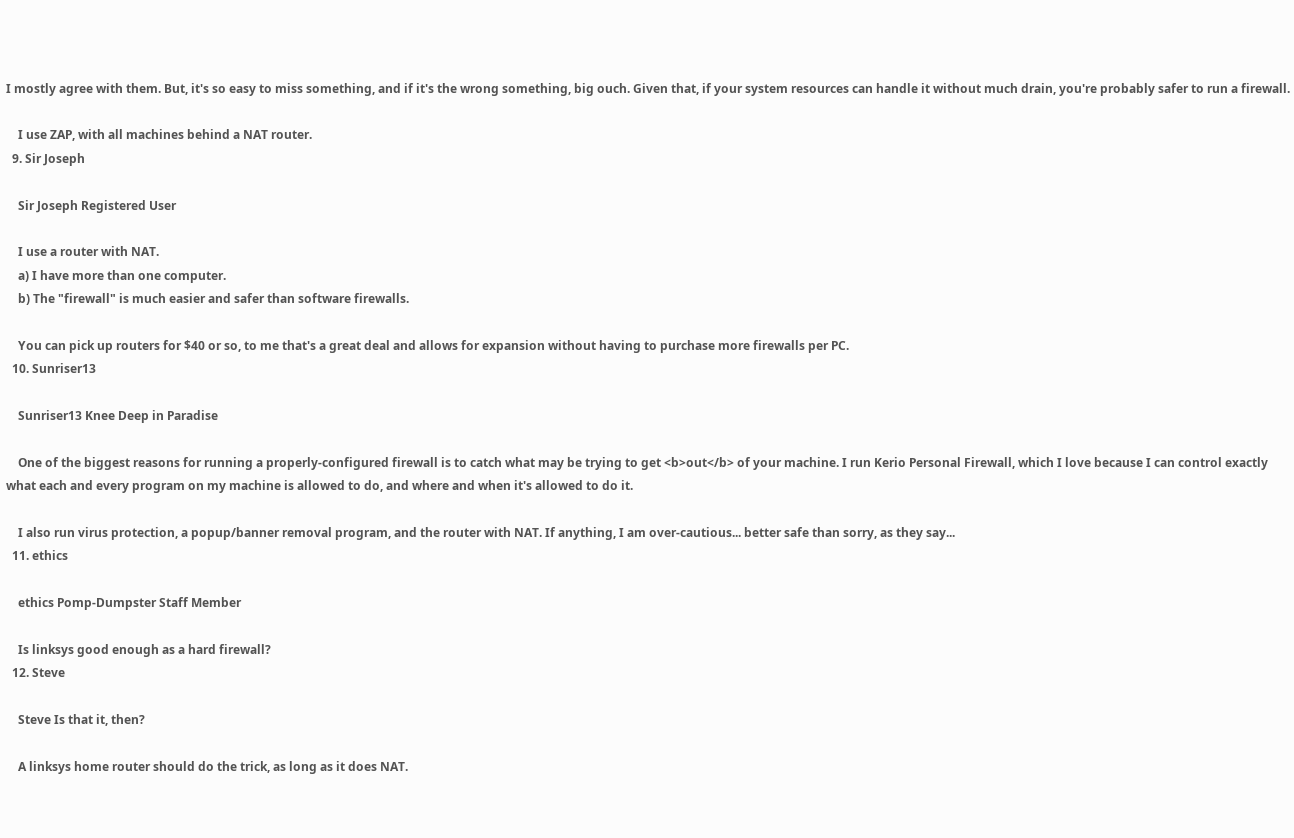I mostly agree with them. But, it's so easy to miss something, and if it's the wrong something, big ouch. Given that, if your system resources can handle it without much drain, you're probably safer to run a firewall.

    I use ZAP, with all machines behind a NAT router.
  9. Sir Joseph

    Sir Joseph Registered User

    I use a router with NAT.
    a) I have more than one computer.
    b) The "firewall" is much easier and safer than software firewalls.

    You can pick up routers for $40 or so, to me that's a great deal and allows for expansion without having to purchase more firewalls per PC.
  10. Sunriser13

    Sunriser13 Knee Deep in Paradise

    One of the biggest reasons for running a properly-configured firewall is to catch what may be trying to get <b>out</b> of your machine. I run Kerio Personal Firewall, which I love because I can control exactly what each and every program on my machine is allowed to do, and where and when it's allowed to do it.

    I also run virus protection, a popup/banner removal program, and the router with NAT. If anything, I am over-cautious... better safe than sorry, as they say...
  11. ethics

    ethics Pomp-Dumpster Staff Member

    Is linksys good enough as a hard firewall?
  12. Steve

    Steve Is that it, then?

    A linksys home router should do the trick, as long as it does NAT.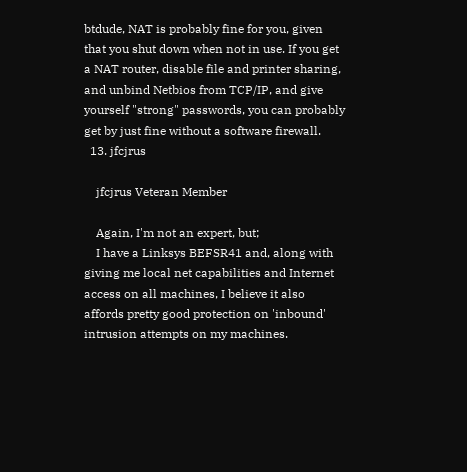btdude, NAT is probably fine for you, given that you shut down when not in use. If you get a NAT router, disable file and printer sharing, and unbind Netbios from TCP/IP, and give yourself "strong" passwords, you can probably get by just fine without a software firewall.
  13. jfcjrus

    jfcjrus Veteran Member

    Again, I'm not an expert, but;
    I have a Linksys BEFSR41 and, along with giving me local net capabilities and Internet access on all machines, I believe it also affords pretty good protection on 'inbound' intrusion attempts on my machines.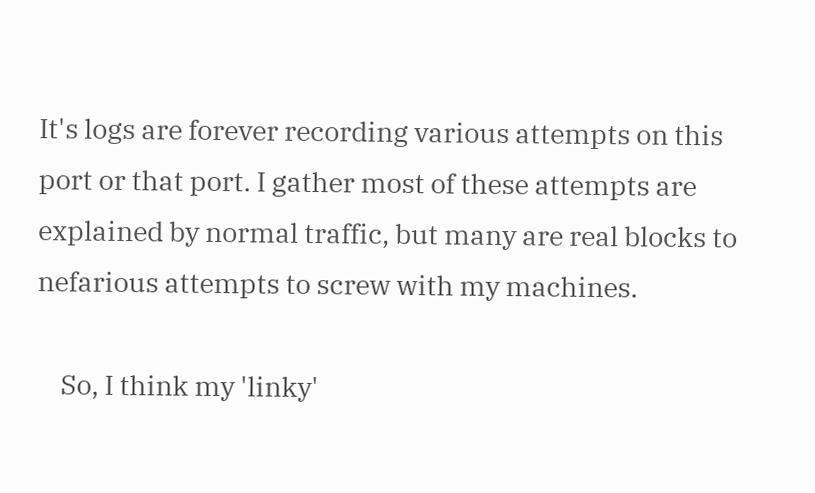It's logs are forever recording various attempts on this port or that port. I gather most of these attempts are explained by normal traffic, but many are real blocks to nefarious attempts to screw with my machines.

    So, I think my 'linky'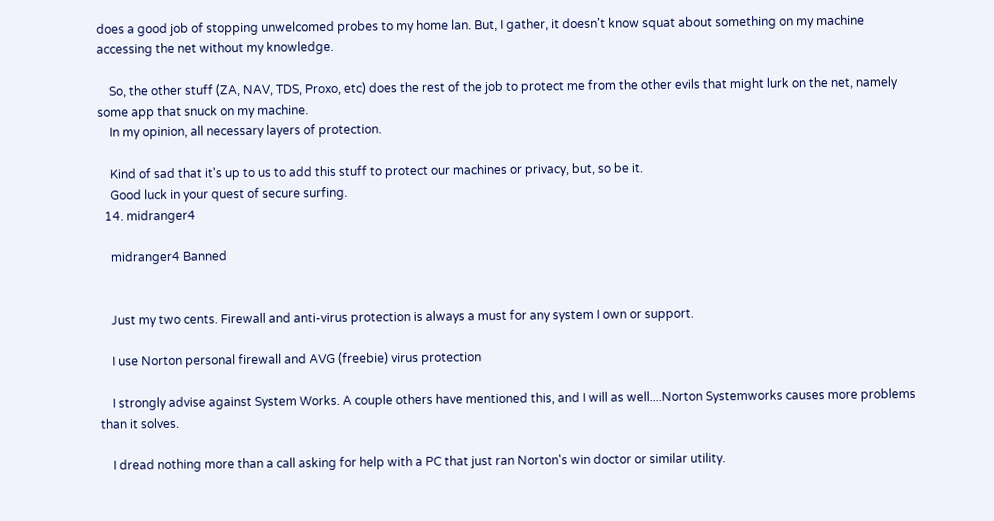does a good job of stopping unwelcomed probes to my home lan. But, I gather, it doesn't know squat about something on my machine accessing the net without my knowledge.

    So, the other stuff (ZA, NAV, TDS, Proxo, etc) does the rest of the job to protect me from the other evils that might lurk on the net, namely some app that snuck on my machine.
    In my opinion, all necessary layers of protection.

    Kind of sad that it's up to us to add this stuff to protect our machines or privacy, but, so be it.
    Good luck in your quest of secure surfing.
  14. midranger4

    midranger4 Banned


    Just my two cents. Firewall and anti-virus protection is always a must for any system I own or support.

    I use Norton personal firewall and AVG (freebie) virus protection

    I strongly advise against System Works. A couple others have mentioned this, and I will as well....Norton Systemworks causes more problems than it solves.

    I dread nothing more than a call asking for help with a PC that just ran Norton's win doctor or similar utility.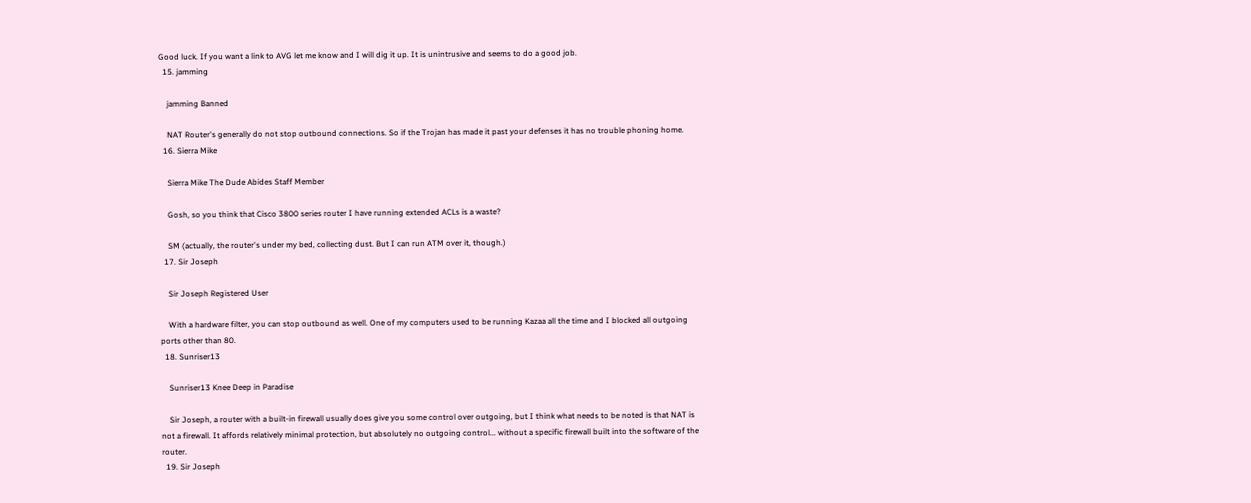Good luck. If you want a link to AVG let me know and I will dig it up. It is unintrusive and seems to do a good job.
  15. jamming

    jamming Banned

    NAT Router's generally do not stop outbound connections. So if the Trojan has made it past your defenses it has no trouble phoning home.
  16. Sierra Mike

    Sierra Mike The Dude Abides Staff Member

    Gosh, so you think that Cisco 3800 series router I have running extended ACLs is a waste?

    SM (actually, the router's under my bed, collecting dust. But I can run ATM over it, though.)
  17. Sir Joseph

    Sir Joseph Registered User

    With a hardware filter, you can stop outbound as well. One of my computers used to be running Kazaa all the time and I blocked all outgoing ports other than 80.
  18. Sunriser13

    Sunriser13 Knee Deep in Paradise

    Sir Joseph, a router with a built-in firewall usually does give you some control over outgoing, but I think what needs to be noted is that NAT is not a firewall. It affords relatively minimal protection, but absolutely no outgoing control... without a specific firewall built into the software of the router.
  19. Sir Joseph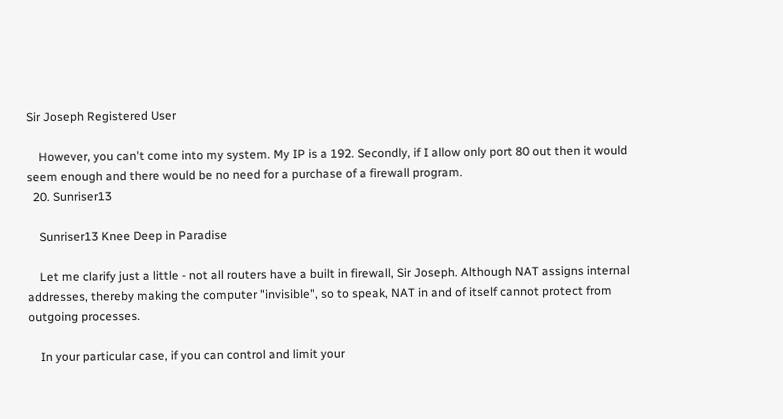Sir Joseph Registered User

    However, you can't come into my system. My IP is a 192. Secondly, if I allow only port 80 out then it would seem enough and there would be no need for a purchase of a firewall program.
  20. Sunriser13

    Sunriser13 Knee Deep in Paradise

    Let me clarify just a little - not all routers have a built in firewall, Sir Joseph. Although NAT assigns internal addresses, thereby making the computer "invisible", so to speak, NAT in and of itself cannot protect from outgoing processes.

    In your particular case, if you can control and limit your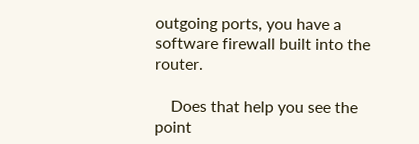outgoing ports, you have a software firewall built into the router.

    Does that help you see the point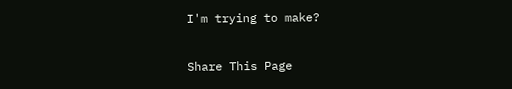I'm trying to make?

Share This Page